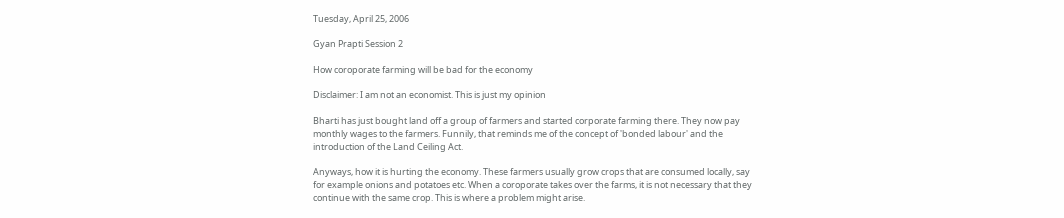Tuesday, April 25, 2006

Gyan Prapti Session 2

How coroporate farming will be bad for the economy

Disclaimer: I am not an economist. This is just my opinion

Bharti has just bought land off a group of farmers and started corporate farming there. They now pay monthly wages to the farmers. Funnily, that reminds me of the concept of 'bonded labour' and the introduction of the Land Ceiling Act.

Anyways, how it is hurting the economy. These farmers usually grow crops that are consumed locally, say for example onions and potatoes etc. When a coroporate takes over the farms, it is not necessary that they continue with the same crop. This is where a problem might arise.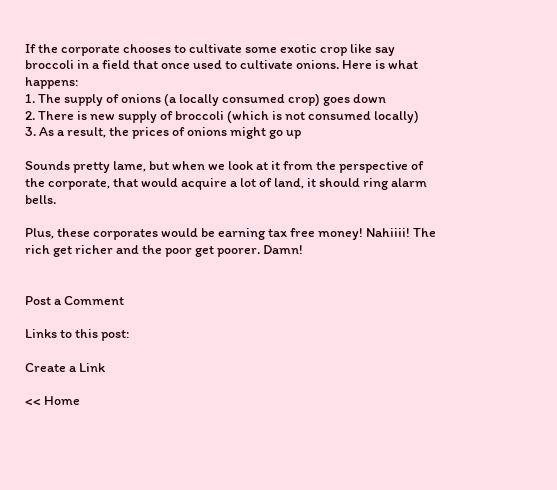If the corporate chooses to cultivate some exotic crop like say broccoli in a field that once used to cultivate onions. Here is what happens:
1. The supply of onions (a locally consumed crop) goes down
2. There is new supply of broccoli (which is not consumed locally)
3. As a result, the prices of onions might go up

Sounds pretty lame, but when we look at it from the perspective of the corporate, that would acquire a lot of land, it should ring alarm bells.

Plus, these corporates would be earning tax free money! Nahiiii! The rich get richer and the poor get poorer. Damn!


Post a Comment

Links to this post:

Create a Link

<< Home